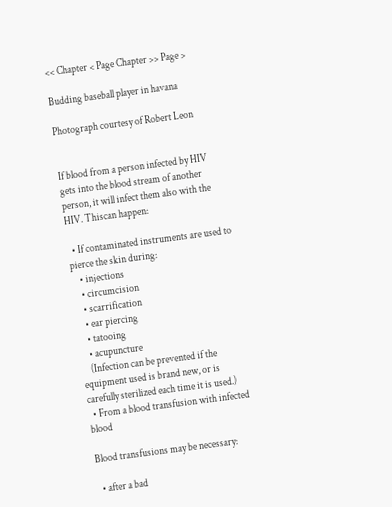<< Chapter < Page Chapter >> Page >

Budding baseball player in havana

Photograph courtesy of Robert Leon


If blood from a person infected by HIV gets into the blood stream of another person, it will infect them also with the HIV. Thiscan happen:

  • If contaminated instruments are used to pierce the skin during:
    • injections
    • circumcision
    • scarrification
    • ear piercing
    • tatooing
    • acupuncture
    (Infection can be prevented if the equipment used is brand new, or is carefully sterilized each time it is used.)
  • From a blood transfusion with infected blood

Blood transfusions may be necessary:

  • after a bad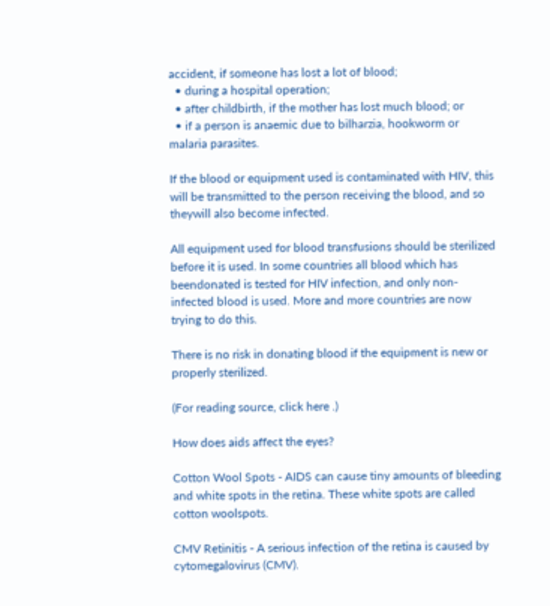accident, if someone has lost a lot of blood;
  • during a hospital operation;
  • after childbirth, if the mother has lost much blood; or
  • if a person is anaemic due to bilharzia, hookworm or malaria parasites.

If the blood or equipment used is contaminated with HIV, this will be transmitted to the person receiving the blood, and so theywill also become infected.

All equipment used for blood transfusions should be sterilized before it is used. In some countries all blood which has beendonated is tested for HIV infection, and only non-infected blood is used. More and more countries are now trying to do this.

There is no risk in donating blood if the equipment is new or properly sterilized.

(For reading source, click here .)

How does aids affect the eyes?

Cotton Wool Spots - AIDS can cause tiny amounts of bleeding and white spots in the retina. These white spots are called cotton woolspots.

CMV Retinitis - A serious infection of the retina is caused by cytomegalovirus (CMV).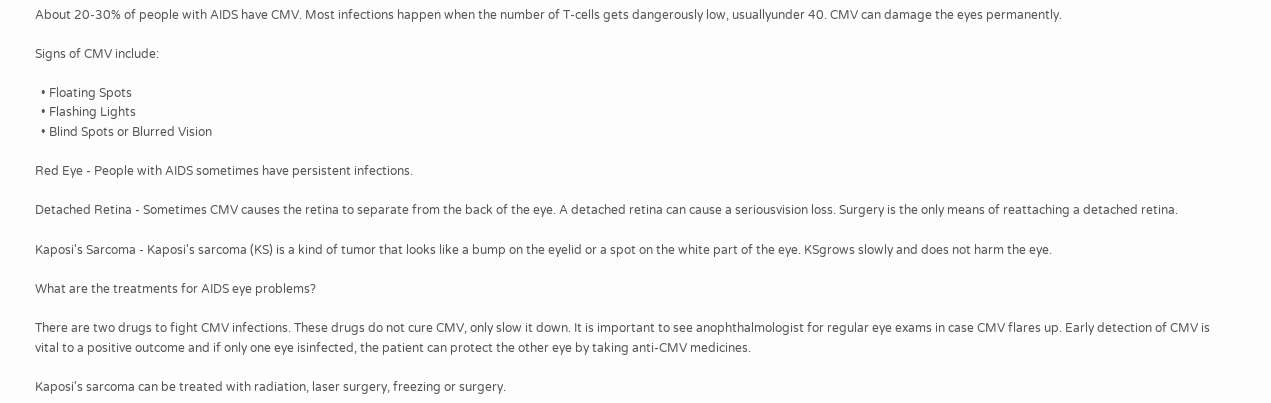About 20-30% of people with AIDS have CMV. Most infections happen when the number of T-cells gets dangerously low, usuallyunder 40. CMV can damage the eyes permanently.

Signs of CMV include:

  • Floating Spots
  • Flashing Lights
  • Blind Spots or Blurred Vision

Red Eye - People with AIDS sometimes have persistent infections.

Detached Retina - Sometimes CMV causes the retina to separate from the back of the eye. A detached retina can cause a seriousvision loss. Surgery is the only means of reattaching a detached retina.

Kaposi's Sarcoma - Kaposi's sarcoma (KS) is a kind of tumor that looks like a bump on the eyelid or a spot on the white part of the eye. KSgrows slowly and does not harm the eye.

What are the treatments for AIDS eye problems?

There are two drugs to fight CMV infections. These drugs do not cure CMV, only slow it down. It is important to see anophthalmologist for regular eye exams in case CMV flares up. Early detection of CMV is vital to a positive outcome and if only one eye isinfected, the patient can protect the other eye by taking anti-CMV medicines.

Kaposi's sarcoma can be treated with radiation, laser surgery, freezing or surgery.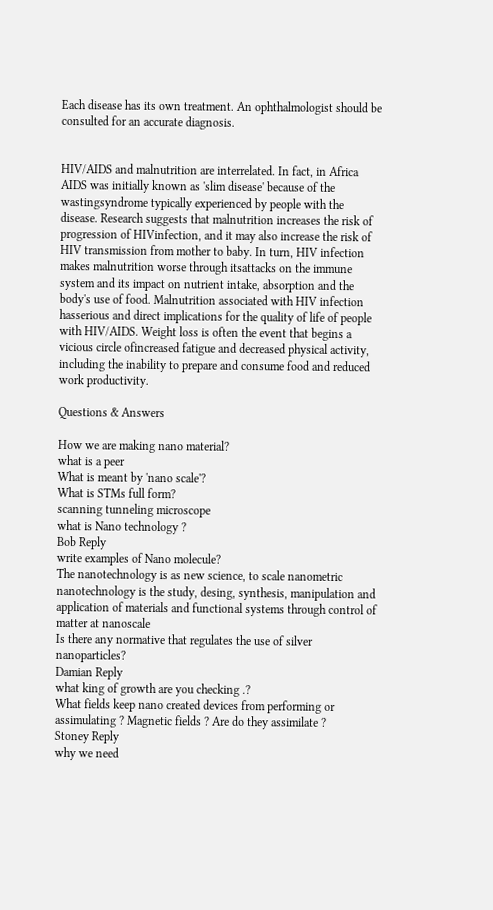Each disease has its own treatment. An ophthalmologist should be consulted for an accurate diagnosis.


HIV/AIDS and malnutrition are interrelated. In fact, in Africa AIDS was initially known as 'slim disease' because of the wastingsyndrome typically experienced by people with the disease. Research suggests that malnutrition increases the risk of progression of HIVinfection, and it may also increase the risk of HIV transmission from mother to baby. In turn, HIV infection makes malnutrition worse through itsattacks on the immune system and its impact on nutrient intake, absorption and the body's use of food. Malnutrition associated with HIV infection hasserious and direct implications for the quality of life of people with HIV/AIDS. Weight loss is often the event that begins a vicious circle ofincreased fatigue and decreased physical activity, including the inability to prepare and consume food and reduced work productivity.

Questions & Answers

How we are making nano material?
what is a peer
What is meant by 'nano scale'?
What is STMs full form?
scanning tunneling microscope
what is Nano technology ?
Bob Reply
write examples of Nano molecule?
The nanotechnology is as new science, to scale nanometric
nanotechnology is the study, desing, synthesis, manipulation and application of materials and functional systems through control of matter at nanoscale
Is there any normative that regulates the use of silver nanoparticles?
Damian Reply
what king of growth are you checking .?
What fields keep nano created devices from performing or assimulating ? Magnetic fields ? Are do they assimilate ?
Stoney Reply
why we need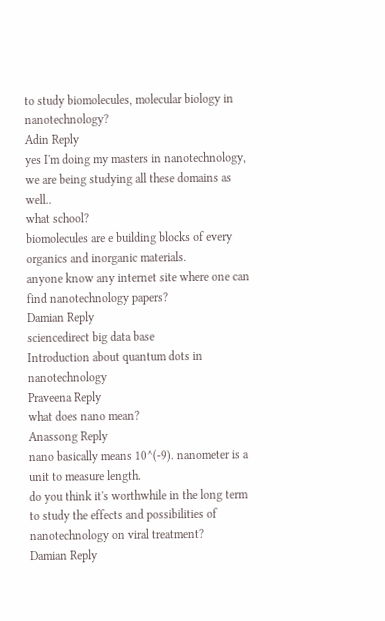to study biomolecules, molecular biology in nanotechnology?
Adin Reply
yes I'm doing my masters in nanotechnology, we are being studying all these domains as well..
what school?
biomolecules are e building blocks of every organics and inorganic materials.
anyone know any internet site where one can find nanotechnology papers?
Damian Reply
sciencedirect big data base
Introduction about quantum dots in nanotechnology
Praveena Reply
what does nano mean?
Anassong Reply
nano basically means 10^(-9). nanometer is a unit to measure length.
do you think it's worthwhile in the long term to study the effects and possibilities of nanotechnology on viral treatment?
Damian Reply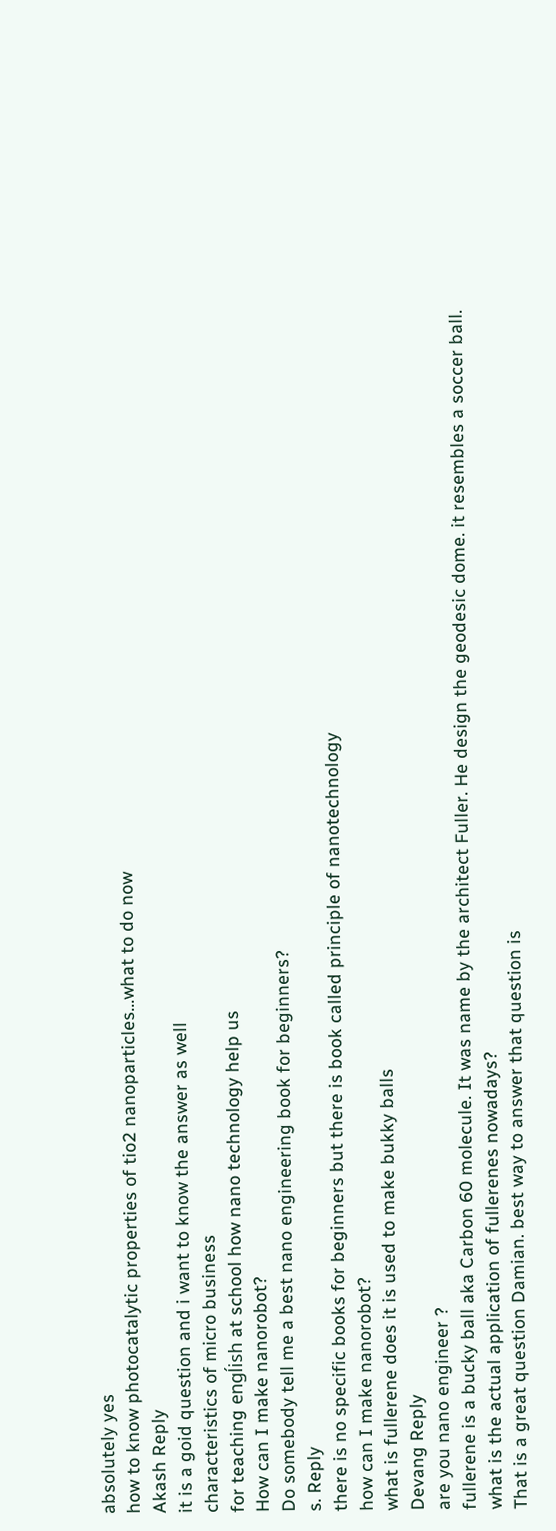absolutely yes
how to know photocatalytic properties of tio2 nanoparticles...what to do now
Akash Reply
it is a goid question and i want to know the answer as well
characteristics of micro business
for teaching engĺish at school how nano technology help us
How can I make nanorobot?
Do somebody tell me a best nano engineering book for beginners?
s. Reply
there is no specific books for beginners but there is book called principle of nanotechnology
how can I make nanorobot?
what is fullerene does it is used to make bukky balls
Devang Reply
are you nano engineer ?
fullerene is a bucky ball aka Carbon 60 molecule. It was name by the architect Fuller. He design the geodesic dome. it resembles a soccer ball.
what is the actual application of fullerenes nowadays?
That is a great question Damian. best way to answer that question is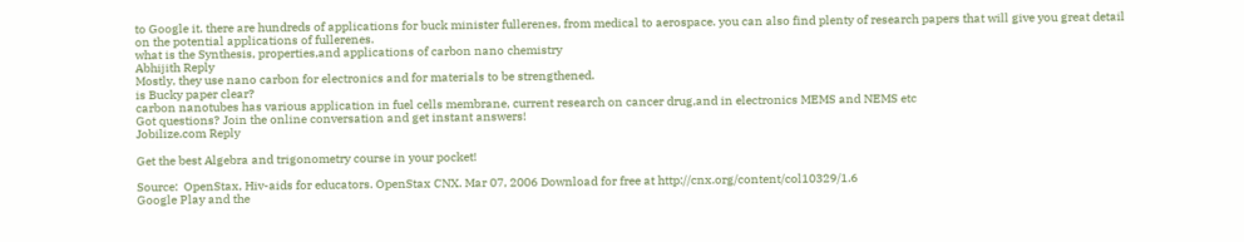to Google it. there are hundreds of applications for buck minister fullerenes, from medical to aerospace. you can also find plenty of research papers that will give you great detail on the potential applications of fullerenes.
what is the Synthesis, properties,and applications of carbon nano chemistry
Abhijith Reply
Mostly, they use nano carbon for electronics and for materials to be strengthened.
is Bucky paper clear?
carbon nanotubes has various application in fuel cells membrane, current research on cancer drug,and in electronics MEMS and NEMS etc
Got questions? Join the online conversation and get instant answers!
Jobilize.com Reply

Get the best Algebra and trigonometry course in your pocket!

Source:  OpenStax, Hiv-aids for educators. OpenStax CNX. Mar 07, 2006 Download for free at http://cnx.org/content/col10329/1.6
Google Play and the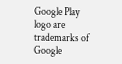Google Play logo are trademarks of Google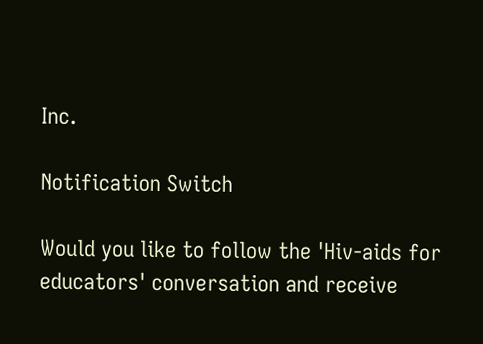Inc.

Notification Switch

Would you like to follow the 'Hiv-aids for educators' conversation and receive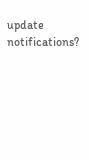update notifications?